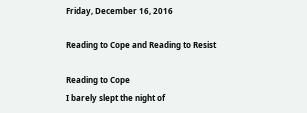Friday, December 16, 2016

Reading to Cope and Reading to Resist

Reading to Cope
I barely slept the night of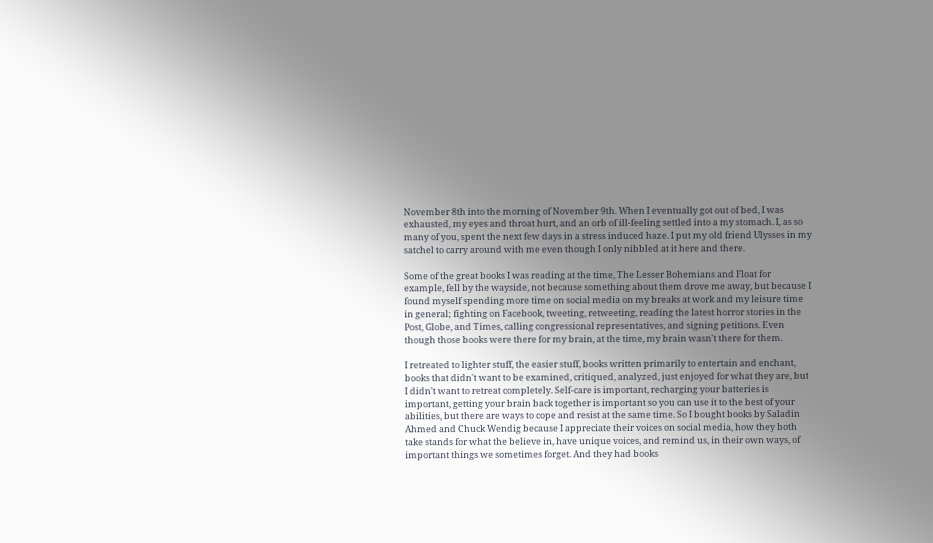November 8th into the morning of November 9th. When I eventually got out of bed, I was exhausted, my eyes and throat hurt, and an orb of ill-feeling settled into a my stomach. I, as so many of you, spent the next few days in a stress induced haze. I put my old friend Ulysses in my satchel to carry around with me even though I only nibbled at it here and there.

Some of the great books I was reading at the time, The Lesser Bohemians and Float for example, fell by the wayside, not because something about them drove me away, but because I found myself spending more time on social media on my breaks at work and my leisure time in general; fighting on Facebook, tweeting, retweeting, reading the latest horror stories in the Post, Globe, and Times, calling congressional representatives, and signing petitions. Even though those books were there for my brain, at the time, my brain wasn't there for them.

I retreated to lighter stuff, the easier stuff, books written primarily to entertain and enchant, books that didn't want to be examined, critiqued, analyzed, just enjoyed for what they are, but I didn't want to retreat completely. Self-care is important, recharging your batteries is important, getting your brain back together is important so you can use it to the best of your abilities, but there are ways to cope and resist at the same time. So I bought books by Saladin Ahmed and Chuck Wendig because I appreciate their voices on social media, how they both take stands for what the believe in, have unique voices, and remind us, in their own ways, of important things we sometimes forget. And they had books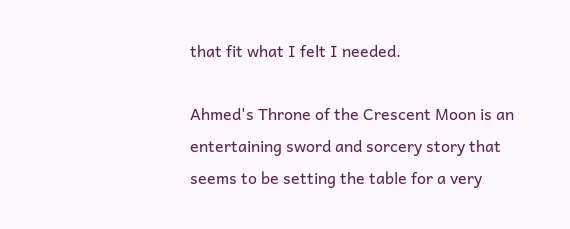that fit what I felt I needed.

Ahmed's Throne of the Crescent Moon is an entertaining sword and sorcery story that seems to be setting the table for a very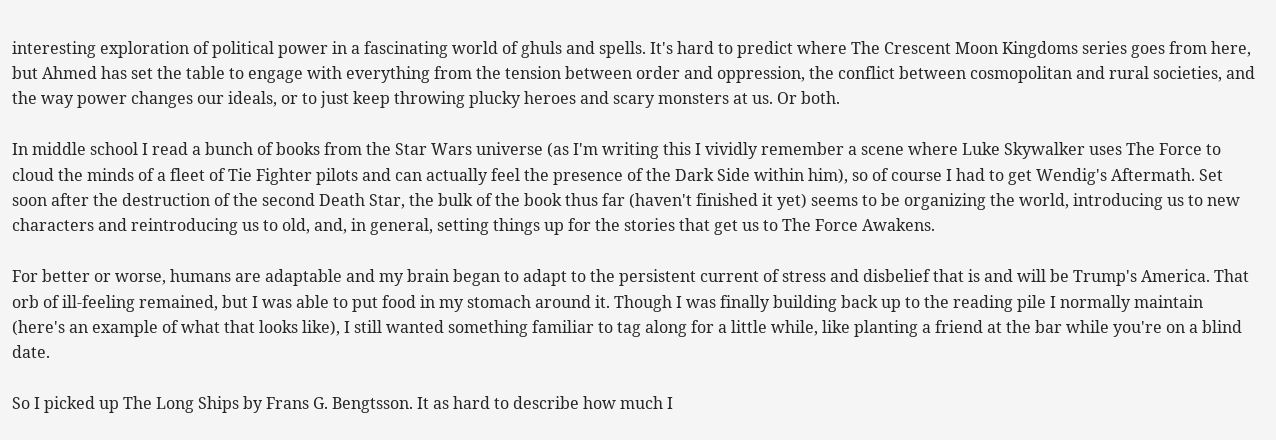interesting exploration of political power in a fascinating world of ghuls and spells. It's hard to predict where The Crescent Moon Kingdoms series goes from here, but Ahmed has set the table to engage with everything from the tension between order and oppression, the conflict between cosmopolitan and rural societies, and the way power changes our ideals, or to just keep throwing plucky heroes and scary monsters at us. Or both.

In middle school I read a bunch of books from the Star Wars universe (as I'm writing this I vividly remember a scene where Luke Skywalker uses The Force to cloud the minds of a fleet of Tie Fighter pilots and can actually feel the presence of the Dark Side within him), so of course I had to get Wendig's Aftermath. Set soon after the destruction of the second Death Star, the bulk of the book thus far (haven't finished it yet) seems to be organizing the world, introducing us to new characters and reintroducing us to old, and, in general, setting things up for the stories that get us to The Force Awakens.

For better or worse, humans are adaptable and my brain began to adapt to the persistent current of stress and disbelief that is and will be Trump's America. That orb of ill-feeling remained, but I was able to put food in my stomach around it. Though I was finally building back up to the reading pile I normally maintain (here's an example of what that looks like), I still wanted something familiar to tag along for a little while, like planting a friend at the bar while you're on a blind date.

So I picked up The Long Ships by Frans G. Bengtsson. It as hard to describe how much I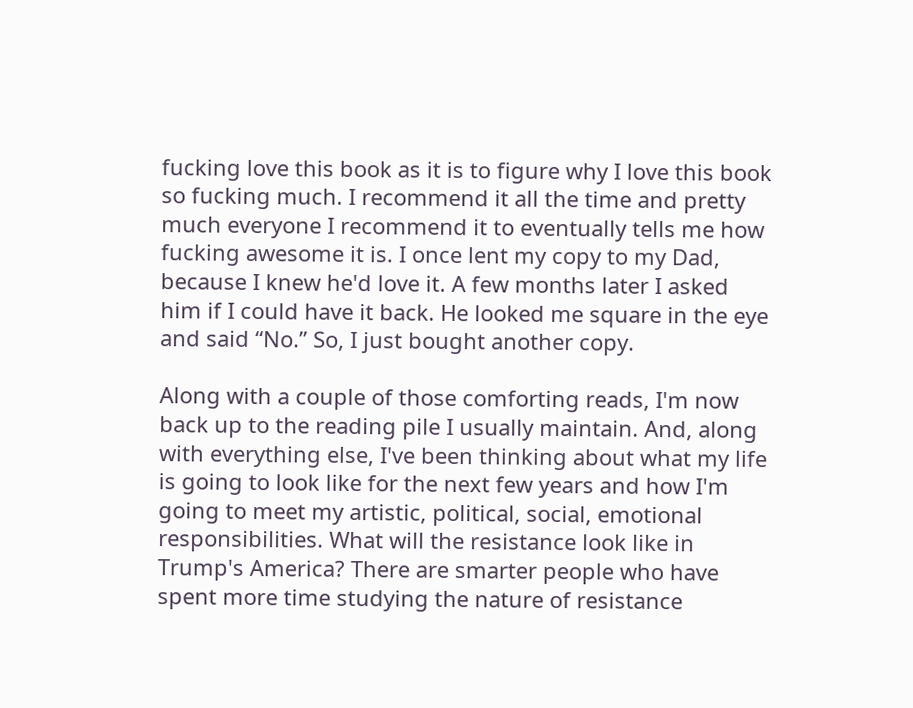fucking love this book as it is to figure why I love this book so fucking much. I recommend it all the time and pretty much everyone I recommend it to eventually tells me how fucking awesome it is. I once lent my copy to my Dad, because I knew he'd love it. A few months later I asked him if I could have it back. He looked me square in the eye and said “No.” So, I just bought another copy.

Along with a couple of those comforting reads, I'm now back up to the reading pile I usually maintain. And, along with everything else, I've been thinking about what my life is going to look like for the next few years and how I'm going to meet my artistic, political, social, emotional responsibilities. What will the resistance look like in Trump's America? There are smarter people who have spent more time studying the nature of resistance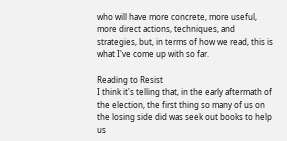who will have more concrete, more useful, more direct actions, techniques, and strategies, but, in terms of how we read, this is what I've come up with so far.

Reading to Resist
I think it's telling that, in the early aftermath of the election, the first thing so many of us on the losing side did was seek out books to help us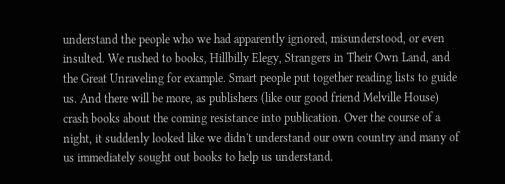understand the people who we had apparently ignored, misunderstood, or even insulted. We rushed to books, Hillbilly Elegy, Strangers in Their Own Land, and the Great Unraveling for example. Smart people put together reading lists to guide us. And there will be more, as publishers (like our good friend Melville House) crash books about the coming resistance into publication. Over the course of a night, it suddenly looked like we didn't understand our own country and many of us immediately sought out books to help us understand.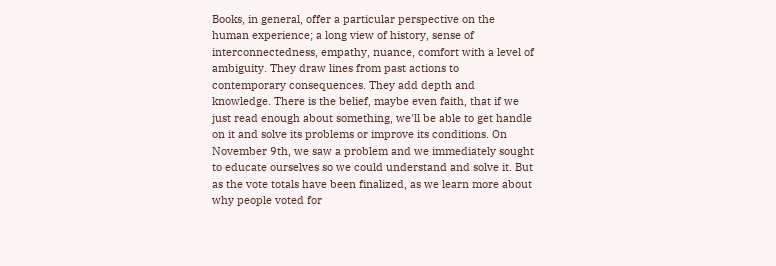Books, in general, offer a particular perspective on the human experience; a long view of history, sense of interconnectedness, empathy, nuance, comfort with a level of ambiguity. They draw lines from past actions to contemporary consequences. They add depth and knowledge. There is the belief, maybe even faith, that if we just read enough about something, we'll be able to get handle on it and solve its problems or improve its conditions. On November 9th, we saw a problem and we immediately sought to educate ourselves so we could understand and solve it. But as the vote totals have been finalized, as we learn more about why people voted for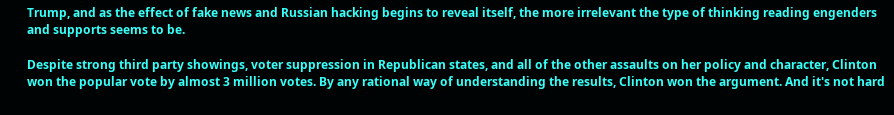Trump, and as the effect of fake news and Russian hacking begins to reveal itself, the more irrelevant the type of thinking reading engenders and supports seems to be.

Despite strong third party showings, voter suppression in Republican states, and all of the other assaults on her policy and character, Clinton won the popular vote by almost 3 million votes. By any rational way of understanding the results, Clinton won the argument. And it's not hard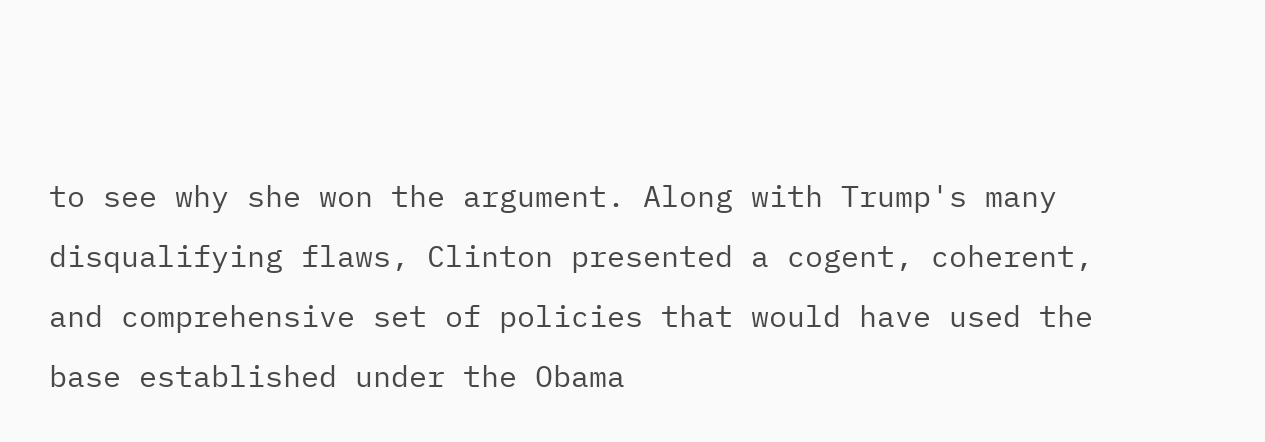to see why she won the argument. Along with Trump's many disqualifying flaws, Clinton presented a cogent, coherent, and comprehensive set of policies that would have used the base established under the Obama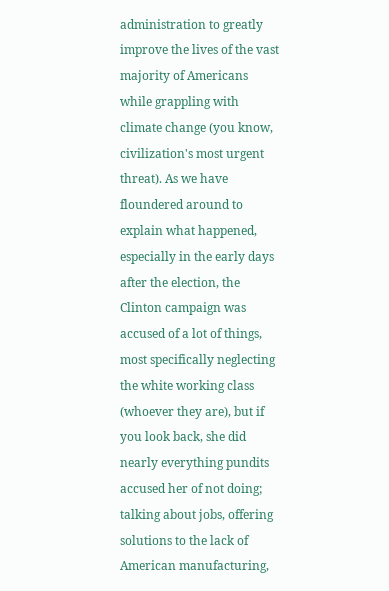administration to greatly improve the lives of the vast majority of Americans while grappling with climate change (you know, civilization's most urgent threat). As we have floundered around to explain what happened, especially in the early days after the election, the Clinton campaign was accused of a lot of things, most specifically neglecting the white working class (whoever they are), but if you look back, she did nearly everything pundits accused her of not doing; talking about jobs, offering solutions to the lack of American manufacturing,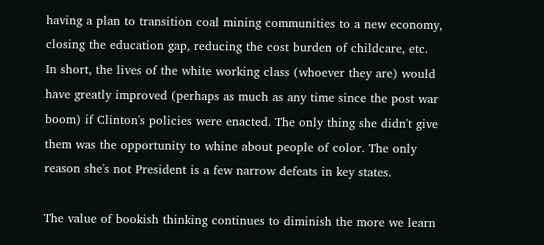having a plan to transition coal mining communities to a new economy, closing the education gap, reducing the cost burden of childcare, etc. In short, the lives of the white working class (whoever they are) would have greatly improved (perhaps as much as any time since the post war boom) if Clinton's policies were enacted. The only thing she didn't give them was the opportunity to whine about people of color. The only reason she's not President is a few narrow defeats in key states.

The value of bookish thinking continues to diminish the more we learn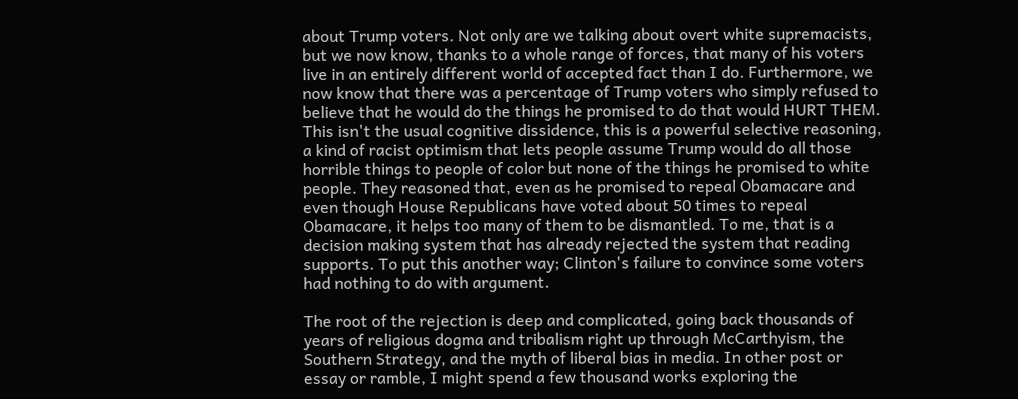about Trump voters. Not only are we talking about overt white supremacists, but we now know, thanks to a whole range of forces, that many of his voters live in an entirely different world of accepted fact than I do. Furthermore, we now know that there was a percentage of Trump voters who simply refused to believe that he would do the things he promised to do that would HURT THEM. This isn't the usual cognitive dissidence, this is a powerful selective reasoning, a kind of racist optimism that lets people assume Trump would do all those horrible things to people of color but none of the things he promised to white people. They reasoned that, even as he promised to repeal Obamacare and even though House Republicans have voted about 50 times to repeal Obamacare, it helps too many of them to be dismantled. To me, that is a decision making system that has already rejected the system that reading supports. To put this another way; Clinton's failure to convince some voters had nothing to do with argument.

The root of the rejection is deep and complicated, going back thousands of years of religious dogma and tribalism right up through McCarthyism, the Southern Strategy, and the myth of liberal bias in media. In other post or essay or ramble, I might spend a few thousand works exploring the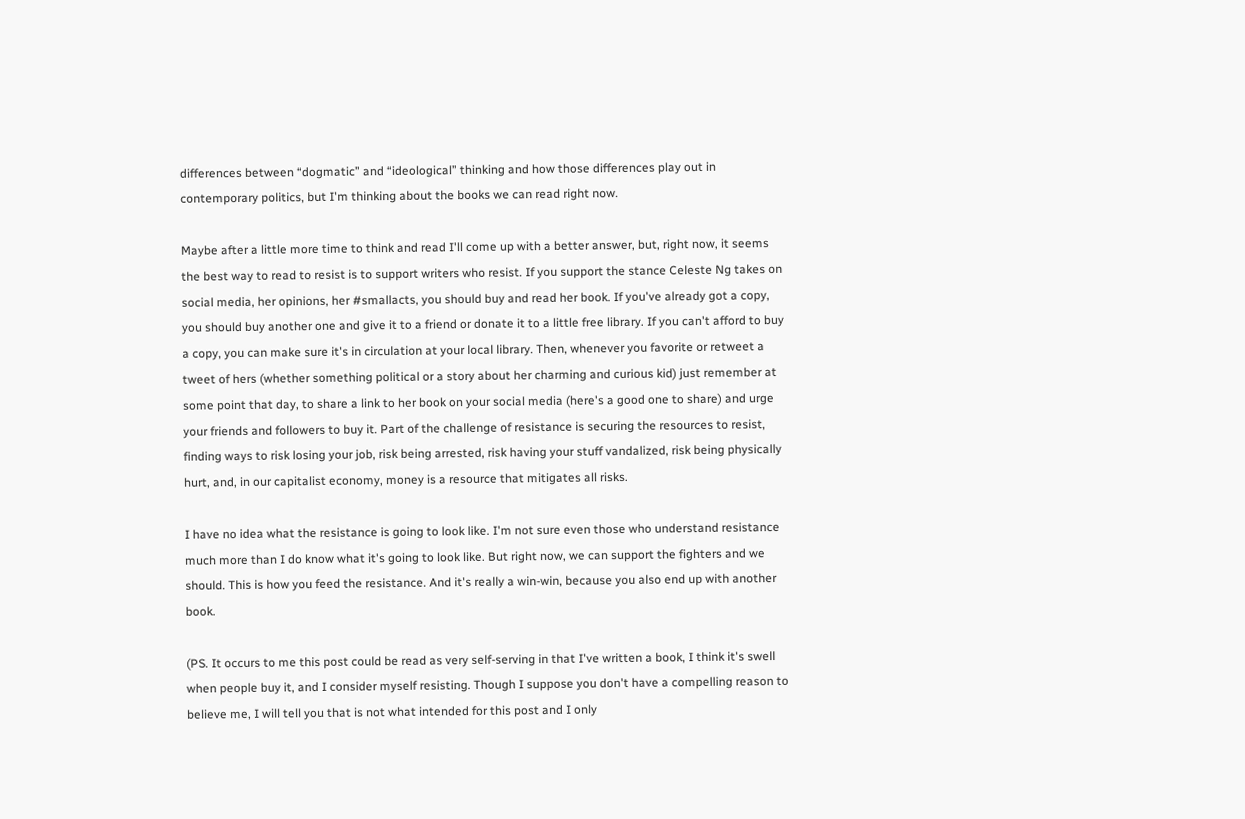differences between “dogmatic” and “ideological” thinking and how those differences play out in contemporary politics, but I'm thinking about the books we can read right now.

Maybe after a little more time to think and read I'll come up with a better answer, but, right now, it seems the best way to read to resist is to support writers who resist. If you support the stance Celeste Ng takes on social media, her opinions, her #smallacts, you should buy and read her book. If you've already got a copy, you should buy another one and give it to a friend or donate it to a little free library. If you can't afford to buy a copy, you can make sure it's in circulation at your local library. Then, whenever you favorite or retweet a tweet of hers (whether something political or a story about her charming and curious kid) just remember at some point that day, to share a link to her book on your social media (here's a good one to share) and urge your friends and followers to buy it. Part of the challenge of resistance is securing the resources to resist, finding ways to risk losing your job, risk being arrested, risk having your stuff vandalized, risk being physically hurt, and, in our capitalist economy, money is a resource that mitigates all risks.

I have no idea what the resistance is going to look like. I'm not sure even those who understand resistance much more than I do know what it's going to look like. But right now, we can support the fighters and we should. This is how you feed the resistance. And it's really a win-win, because you also end up with another book.

(PS. It occurs to me this post could be read as very self-serving in that I've written a book, I think it's swell when people buy it, and I consider myself resisting. Though I suppose you don't have a compelling reason to believe me, I will tell you that is not what intended for this post and I only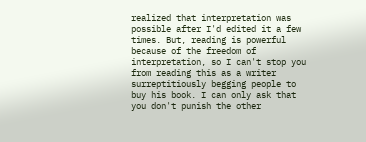realized that interpretation was possible after I'd edited it a few times. But, reading is powerful because of the freedom of interpretation, so I can't stop you from reading this as a writer surreptitiously begging people to buy his book. I can only ask that you don't punish the other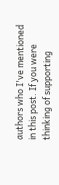authors who I've mentioned in this post. If you were thinking of supporting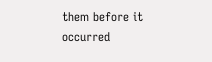them before it occurred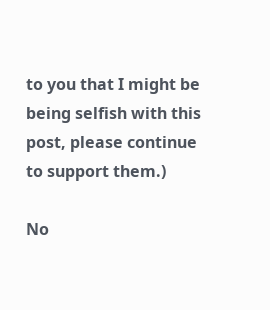to you that I might be being selfish with this post, please continue to support them.)

No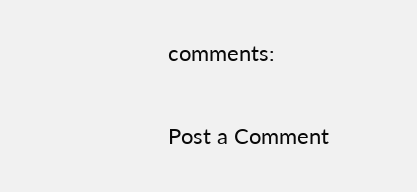comments:

Post a Comment